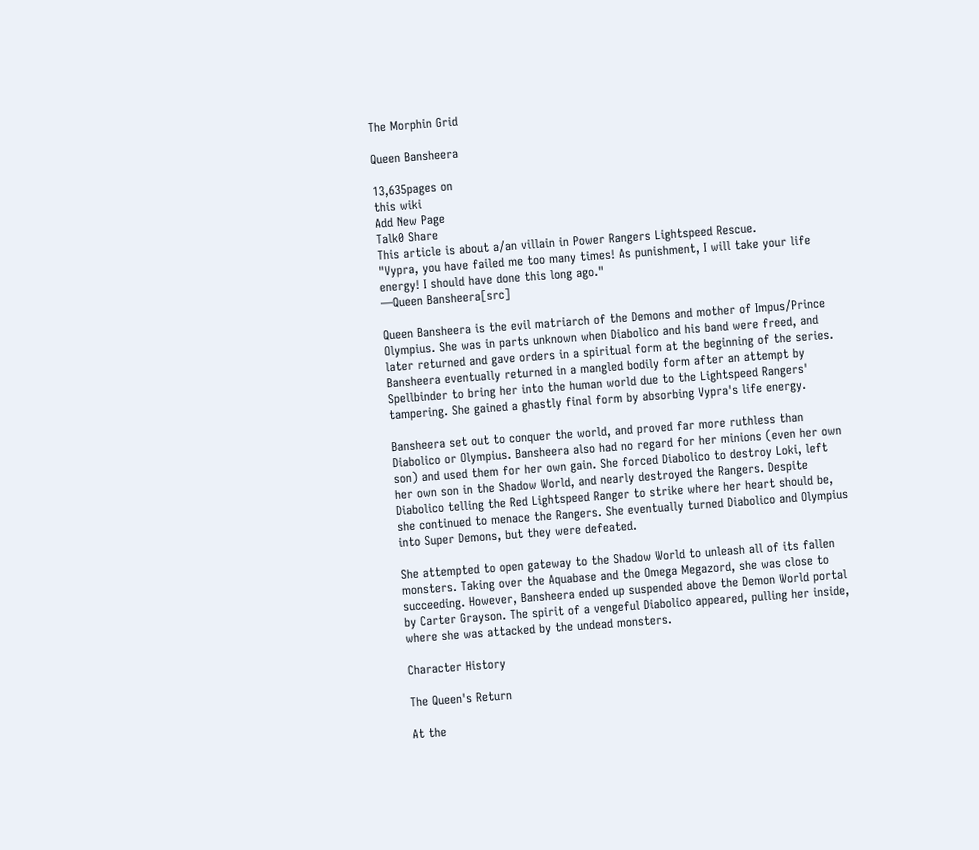The Morphin Grid

Queen Bansheera

13,635pages on
this wiki
Add New Page
Talk0 Share
This article is about a/an villain in Power Rangers Lightspeed Rescue.
"Vypra, you have failed me too many times! As punishment, I will take your life energy! I should have done this long ago."
―Queen Bansheera[src]

Queen Bansheera is the evil matriarch of the Demons and mother of Impus/Prince Olympius. She was in parts unknown when Diabolico and his band were freed, and later returned and gave orders in a spiritual form at the beginning of the series. Bansheera eventually returned in a mangled bodily form after an attempt by Spellbinder to bring her into the human world due to the Lightspeed Rangers' tampering. She gained a ghastly final form by absorbing Vypra's life energy.

Bansheera set out to conquer the world, and proved far more ruthless than Diabolico or Olympius. Bansheera also had no regard for her minions (even her own son) and used them for her own gain. She forced Diabolico to destroy Loki, left her own son in the Shadow World, and nearly destroyed the Rangers. Despite Diabolico telling the Red Lightspeed Ranger to strike where her heart should be, she continued to menace the Rangers. She eventually turned Diabolico and Olympius into Super Demons, but they were defeated.

She attempted to open gateway to the Shadow World to unleash all of its fallen monsters. Taking over the Aquabase and the Omega Megazord, she was close to succeeding. However, Bansheera ended up suspended above the Demon World portal by Carter Grayson. The spirit of a vengeful Diabolico appeared, pulling her inside, where she was attacked by the undead monsters.

Character History

The Queen's Return

At the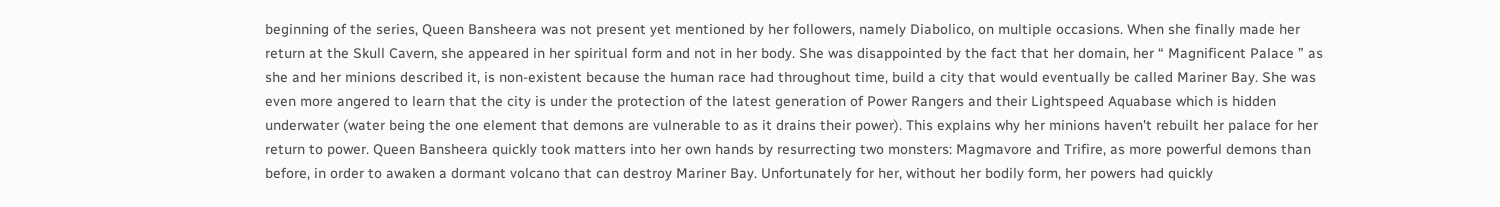beginning of the series, Queen Bansheera was not present yet mentioned by her followers, namely Diabolico, on multiple occasions. When she finally made her return at the Skull Cavern, she appeared in her spiritual form and not in her body. She was disappointed by the fact that her domain, her “ Magnificent Palace ” as she and her minions described it, is non-existent because the human race had throughout time, build a city that would eventually be called Mariner Bay. She was even more angered to learn that the city is under the protection of the latest generation of Power Rangers and their Lightspeed Aquabase which is hidden underwater (water being the one element that demons are vulnerable to as it drains their power). This explains why her minions haven't rebuilt her palace for her return to power. Queen Bansheera quickly took matters into her own hands by resurrecting two monsters: Magmavore and Trifire, as more powerful demons than before, in order to awaken a dormant volcano that can destroy Mariner Bay. Unfortunately for her, without her bodily form, her powers had quickly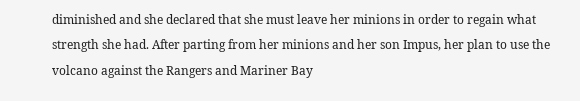diminished and she declared that she must leave her minions in order to regain what strength she had. After parting from her minions and her son Impus, her plan to use the volcano against the Rangers and Mariner Bay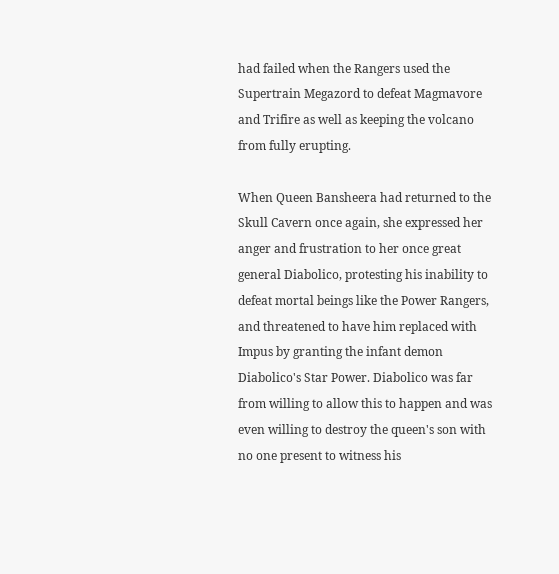had failed when the Rangers used the Supertrain Megazord to defeat Magmavore and Trifire as well as keeping the volcano from fully erupting.

When Queen Bansheera had returned to the Skull Cavern once again, she expressed her anger and frustration to her once great general Diabolico, protesting his inability to defeat mortal beings like the Power Rangers, and threatened to have him replaced with Impus by granting the infant demon Diabolico's Star Power. Diabolico was far from willing to allow this to happen and was even willing to destroy the queen's son with no one present to witness his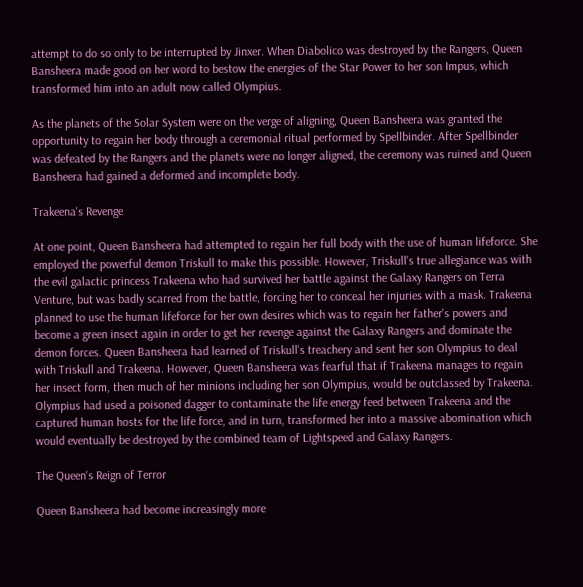attempt to do so only to be interrupted by Jinxer. When Diabolico was destroyed by the Rangers, Queen Bansheera made good on her word to bestow the energies of the Star Power to her son Impus, which transformed him into an adult now called Olympius.

As the planets of the Solar System were on the verge of aligning, Queen Bansheera was granted the opportunity to regain her body through a ceremonial ritual performed by Spellbinder. After Spellbinder was defeated by the Rangers and the planets were no longer aligned, the ceremony was ruined and Queen Bansheera had gained a deformed and incomplete body.

Trakeena's Revenge

At one point, Queen Bansheera had attempted to regain her full body with the use of human lifeforce. She employed the powerful demon Triskull to make this possible. However, Triskull's true allegiance was with the evil galactic princess Trakeena who had survived her battle against the Galaxy Rangers on Terra Venture, but was badly scarred from the battle, forcing her to conceal her injuries with a mask. Trakeena planned to use the human lifeforce for her own desires which was to regain her father's powers and become a green insect again in order to get her revenge against the Galaxy Rangers and dominate the demon forces. Queen Bansheera had learned of Triskull's treachery and sent her son Olympius to deal with Triskull and Trakeena. However, Queen Bansheera was fearful that if Trakeena manages to regain her insect form, then much of her minions including her son Olympius, would be outclassed by Trakeena. Olympius had used a poisoned dagger to contaminate the life energy feed between Trakeena and the captured human hosts for the life force, and in turn, transformed her into a massive abomination which would eventually be destroyed by the combined team of Lightspeed and Galaxy Rangers.

The Queen's Reign of Terror

Queen Bansheera had become increasingly more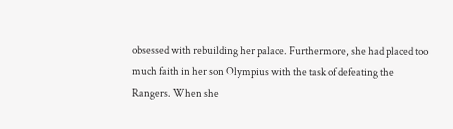obsessed with rebuilding her palace. Furthermore, she had placed too much faith in her son Olympius with the task of defeating the Rangers. When she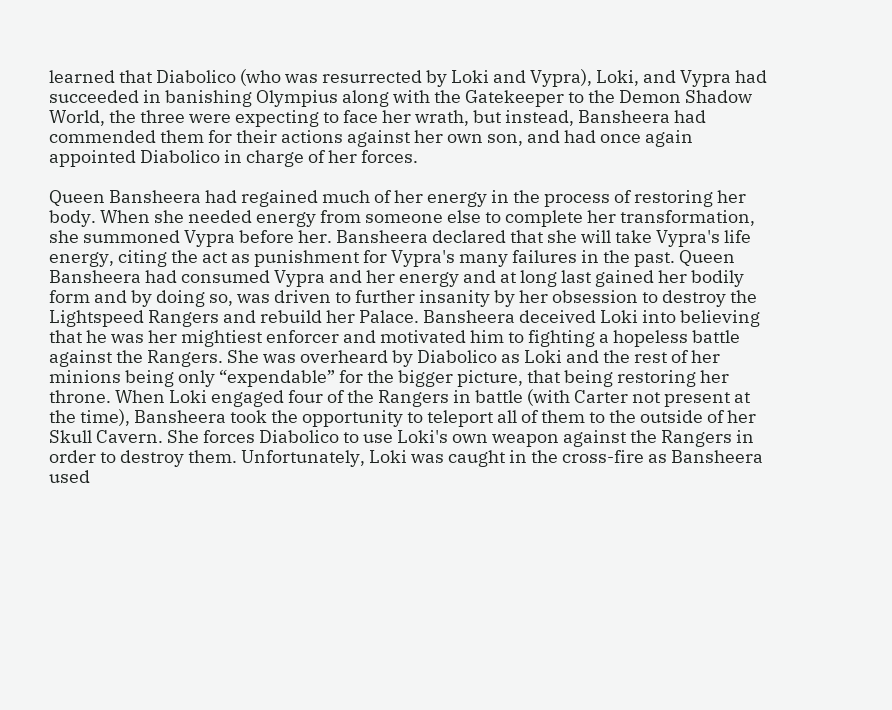learned that Diabolico (who was resurrected by Loki and Vypra), Loki, and Vypra had succeeded in banishing Olympius along with the Gatekeeper to the Demon Shadow World, the three were expecting to face her wrath, but instead, Bansheera had commended them for their actions against her own son, and had once again appointed Diabolico in charge of her forces.

Queen Bansheera had regained much of her energy in the process of restoring her body. When she needed energy from someone else to complete her transformation, she summoned Vypra before her. Bansheera declared that she will take Vypra's life energy, citing the act as punishment for Vypra's many failures in the past. Queen Bansheera had consumed Vypra and her energy and at long last gained her bodily form and by doing so, was driven to further insanity by her obsession to destroy the Lightspeed Rangers and rebuild her Palace. Bansheera deceived Loki into believing that he was her mightiest enforcer and motivated him to fighting a hopeless battle against the Rangers. She was overheard by Diabolico as Loki and the rest of her minions being only “expendable” for the bigger picture, that being restoring her throne. When Loki engaged four of the Rangers in battle (with Carter not present at the time), Bansheera took the opportunity to teleport all of them to the outside of her Skull Cavern. She forces Diabolico to use Loki's own weapon against the Rangers in order to destroy them. Unfortunately, Loki was caught in the cross-fire as Bansheera used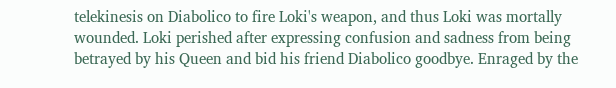telekinesis on Diabolico to fire Loki's weapon, and thus Loki was mortally wounded. Loki perished after expressing confusion and sadness from being betrayed by his Queen and bid his friend Diabolico goodbye. Enraged by the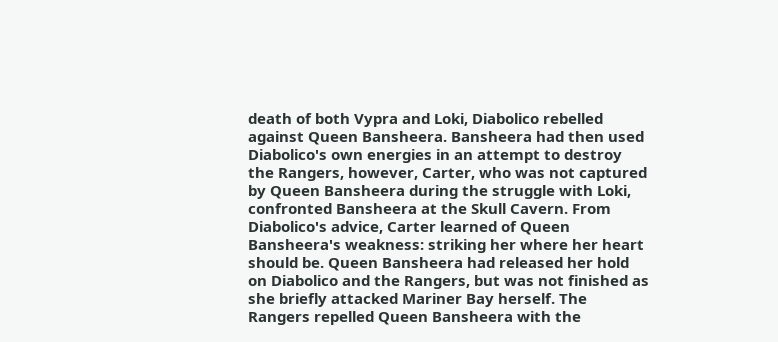death of both Vypra and Loki, Diabolico rebelled against Queen Bansheera. Bansheera had then used Diabolico's own energies in an attempt to destroy the Rangers, however, Carter, who was not captured by Queen Bansheera during the struggle with Loki, confronted Bansheera at the Skull Cavern. From Diabolico's advice, Carter learned of Queen Bansheera's weakness: striking her where her heart should be. Queen Bansheera had released her hold on Diabolico and the Rangers, but was not finished as she briefly attacked Mariner Bay herself. The Rangers repelled Queen Bansheera with the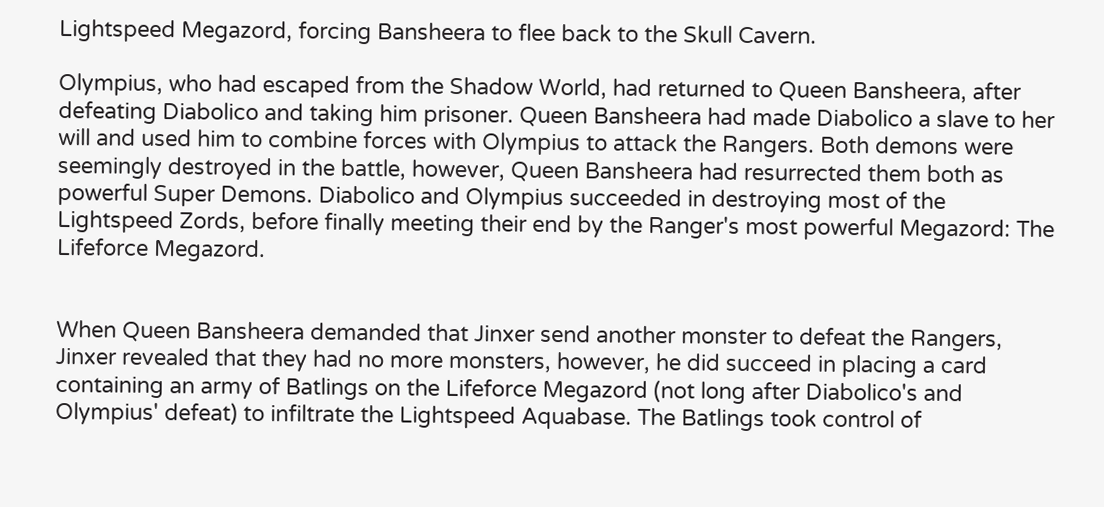Lightspeed Megazord, forcing Bansheera to flee back to the Skull Cavern.

Olympius, who had escaped from the Shadow World, had returned to Queen Bansheera, after defeating Diabolico and taking him prisoner. Queen Bansheera had made Diabolico a slave to her will and used him to combine forces with Olympius to attack the Rangers. Both demons were seemingly destroyed in the battle, however, Queen Bansheera had resurrected them both as powerful Super Demons. Diabolico and Olympius succeeded in destroying most of the Lightspeed Zords, before finally meeting their end by the Ranger's most powerful Megazord: The Lifeforce Megazord.


When Queen Bansheera demanded that Jinxer send another monster to defeat the Rangers, Jinxer revealed that they had no more monsters, however, he did succeed in placing a card containing an army of Batlings on the Lifeforce Megazord (not long after Diabolico's and Olympius' defeat) to infiltrate the Lightspeed Aquabase. The Batlings took control of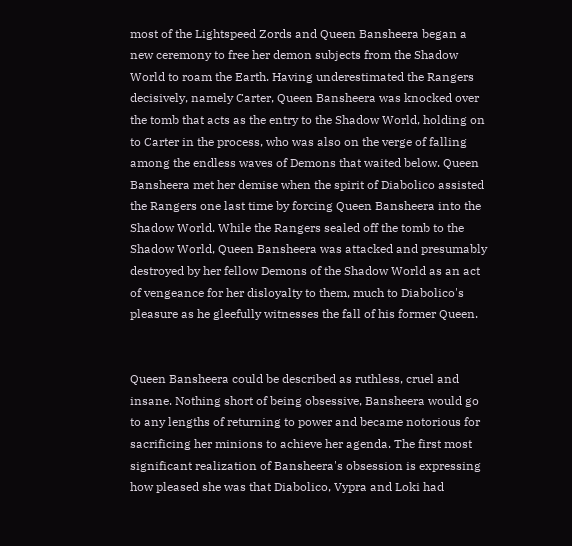most of the Lightspeed Zords and Queen Bansheera began a new ceremony to free her demon subjects from the Shadow World to roam the Earth. Having underestimated the Rangers decisively, namely Carter, Queen Bansheera was knocked over the tomb that acts as the entry to the Shadow World, holding on to Carter in the process, who was also on the verge of falling among the endless waves of Demons that waited below. Queen Bansheera met her demise when the spirit of Diabolico assisted the Rangers one last time by forcing Queen Bansheera into the Shadow World. While the Rangers sealed off the tomb to the Shadow World, Queen Bansheera was attacked and presumably destroyed by her fellow Demons of the Shadow World as an act of vengeance for her disloyalty to them, much to Diabolico's pleasure as he gleefully witnesses the fall of his former Queen.


Queen Bansheera could be described as ruthless, cruel and insane. Nothing short of being obsessive, Bansheera would go to any lengths of returning to power and became notorious for sacrificing her minions to achieve her agenda. The first most significant realization of Bansheera's obsession is expressing how pleased she was that Diabolico, Vypra and Loki had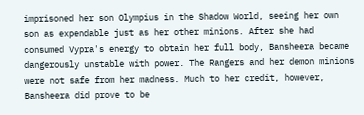imprisoned her son Olympius in the Shadow World, seeing her own son as expendable just as her other minions. After she had consumed Vypra's energy to obtain her full body, Bansheera became dangerously unstable with power. The Rangers and her demon minions were not safe from her madness. Much to her credit, however, Bansheera did prove to be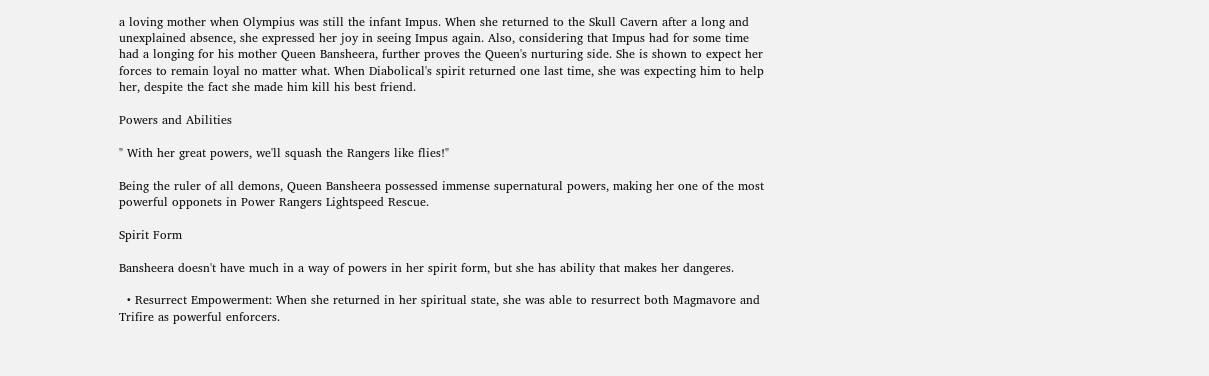a loving mother when Olympius was still the infant Impus. When she returned to the Skull Cavern after a long and unexplained absence, she expressed her joy in seeing Impus again. Also, considering that Impus had for some time had a longing for his mother Queen Bansheera, further proves the Queen's nurturing side. She is shown to expect her forces to remain loyal no matter what. When Diabolical's spirit returned one last time, she was expecting him to help her, despite the fact she made him kill his best friend.

Powers and Abilities

" With her great powers, we'll squash the Rangers like flies!"

Being the ruler of all demons, Queen Bansheera possessed immense supernatural powers, making her one of the most powerful opponets in Power Rangers Lightspeed Rescue.

Spirit Form

Bansheera doesn't have much in a way of powers in her spirit form, but she has ability that makes her dangeres.

  • Resurrect Empowerment: When she returned in her spiritual state, she was able to resurrect both Magmavore and Trifire as powerful enforcers.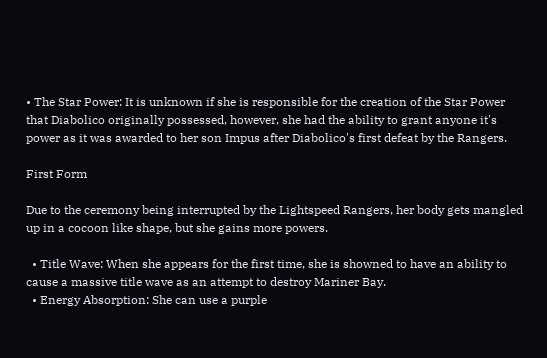• The Star Power: It is unknown if she is responsible for the creation of the Star Power that Diabolico originally possessed, however, she had the ability to grant anyone it's power as it was awarded to her son Impus after Diabolico's first defeat by the Rangers.

First Form

Due to the ceremony being interrupted by the Lightspeed Rangers, her body gets mangled up in a cocoon like shape, but she gains more powers.

  • Title Wave: When she appears for the first time, she is showned to have an ability to cause a massive title wave as an attempt to destroy Mariner Bay.
  • Energy Absorption: She can use a purple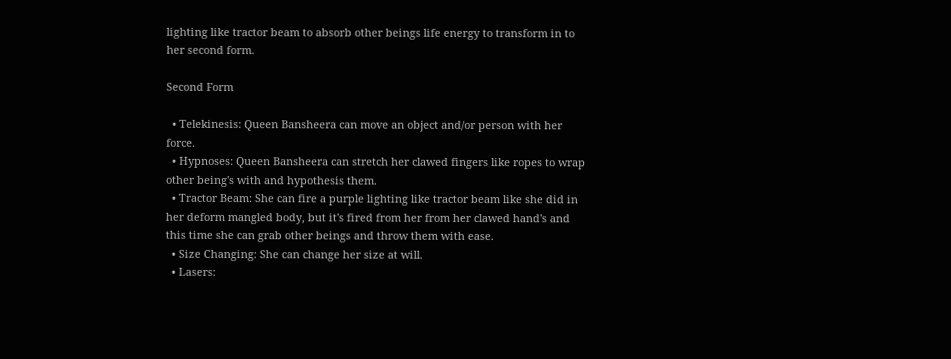lighting like tractor beam to absorb other beings life energy to transform in to her second form.

Second Form

  • Telekinesis: Queen Bansheera can move an object and/or person with her force.
  • Hypnoses: Queen Bansheera can stretch her clawed fingers like ropes to wrap other being's with and hypothesis them.
  • Tractor Beam: She can fire a purple lighting like tractor beam like she did in her deform mangled body, but it's fired from her from her clawed hand's and this time she can grab other beings and throw them with ease.
  • Size Changing: She can change her size at will.
  • Lasers: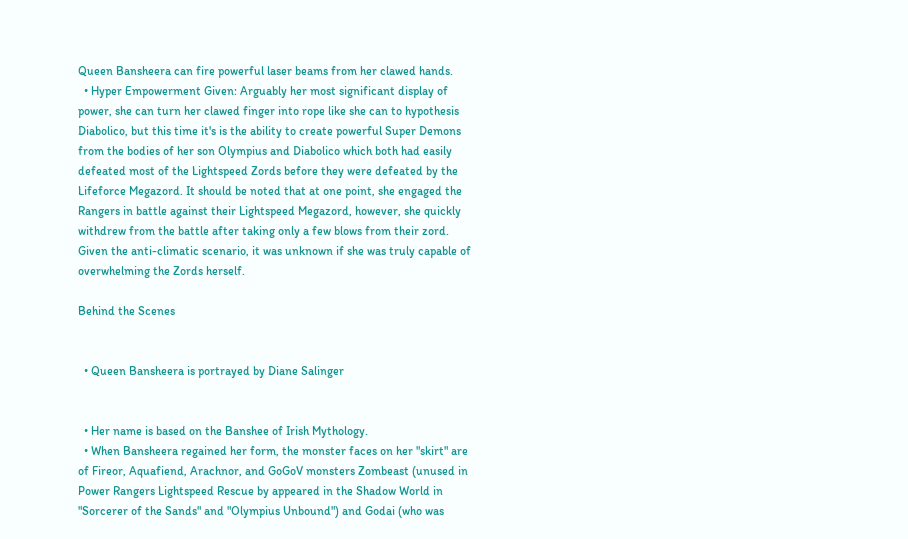Queen Bansheera can fire powerful laser beams from her clawed hands.
  • Hyper Empowerment Given: Arguably her most significant display of power, she can turn her clawed finger into rope like she can to hypothesis Diabolico, but this time it's is the ability to create powerful Super Demons from the bodies of her son Olympius and Diabolico which both had easily defeated most of the Lightspeed Zords before they were defeated by the Lifeforce Megazord. It should be noted that at one point, she engaged the Rangers in battle against their Lightspeed Megazord, however, she quickly withdrew from the battle after taking only a few blows from their zord. Given the anti-climatic scenario, it was unknown if she was truly capable of overwhelming the Zords herself.

Behind the Scenes


  • Queen Bansheera is portrayed by Diane Salinger


  • Her name is based on the Banshee of Irish Mythology.
  • When Bansheera regained her form, the monster faces on her "skirt" are of Fireor, Aquafiend, Arachnor, and GoGoV monsters Zombeast (unused in Power Rangers Lightspeed Rescue by appeared in the Shadow World in "Sorcerer of the Sands" and "Olympius Unbound") and Godai (who was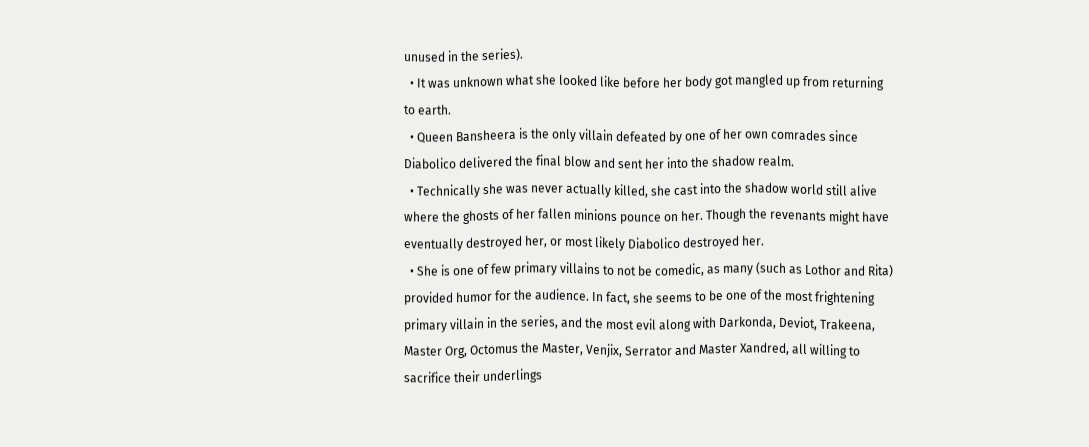unused in the series).
  • It was unknown what she looked like before her body got mangled up from returning to earth.
  • Queen Bansheera is the only villain defeated by one of her own comrades since Diabolico delivered the final blow and sent her into the shadow realm.
  • Technically she was never actually killed, she cast into the shadow world still alive where the ghosts of her fallen minions pounce on her. Though the revenants might have eventually destroyed her, or most likely Diabolico destroyed her.
  • She is one of few primary villains to not be comedic, as many (such as Lothor and Rita) provided humor for the audience. In fact, she seems to be one of the most frightening primary villain in the series, and the most evil along with Darkonda, Deviot, Trakeena, Master Org, Octomus the Master, Venjix, Serrator and Master Xandred, all willing to sacrifice their underlings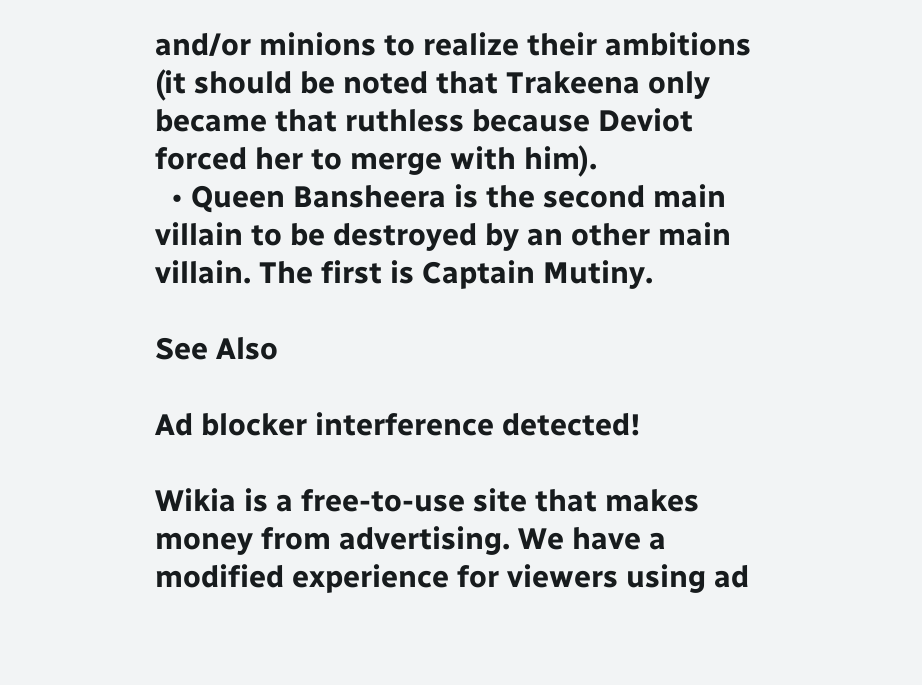and/or minions to realize their ambitions (it should be noted that Trakeena only became that ruthless because Deviot forced her to merge with him).
  • Queen Bansheera is the second main villain to be destroyed by an other main villain. The first is Captain Mutiny.

See Also

Ad blocker interference detected!

Wikia is a free-to-use site that makes money from advertising. We have a modified experience for viewers using ad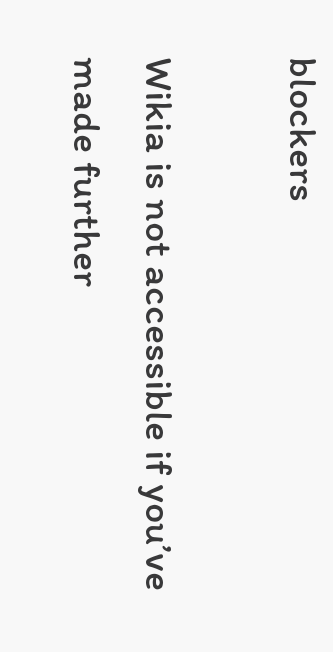blockers

Wikia is not accessible if you’ve made further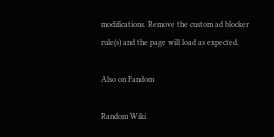modifications. Remove the custom ad blocker rule(s) and the page will load as expected.

Also on Fandom

Random Wiki